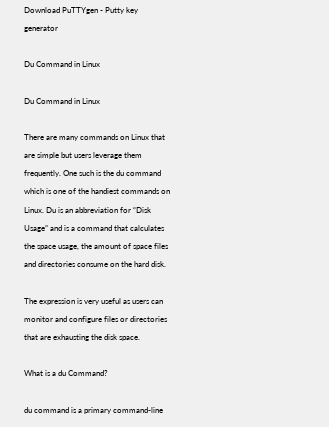Download PuTTYgen - Putty key generator

Du Command in Linux

Du Command in Linux

There are many commands on Linux that are simple but users leverage them frequently. One such is the du command which is one of the handiest commands on Linux. Du is an abbreviation for “Disk Usage” and is a command that calculates the space usage, the amount of space files and directories consume on the hard disk.

The expression is very useful as users can monitor and configure files or directories that are exhausting the disk space.

What is a du Command?

du command is a primary command-line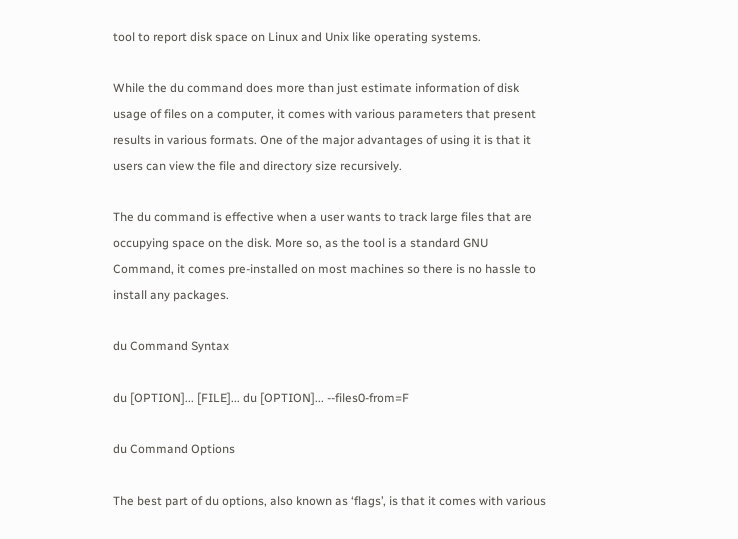tool to report disk space on Linux and Unix like operating systems.

While the du command does more than just estimate information of disk usage of files on a computer, it comes with various parameters that present results in various formats. One of the major advantages of using it is that it users can view the file and directory size recursively.

The du command is effective when a user wants to track large files that are occupying space on the disk. More so, as the tool is a standard GNU Command, it comes pre-installed on most machines so there is no hassle to install any packages.

du Command Syntax

du [OPTION]... [FILE]... du [OPTION]... --files0-from=F

du Command Options

The best part of du options, also known as ‘flags’, is that it comes with various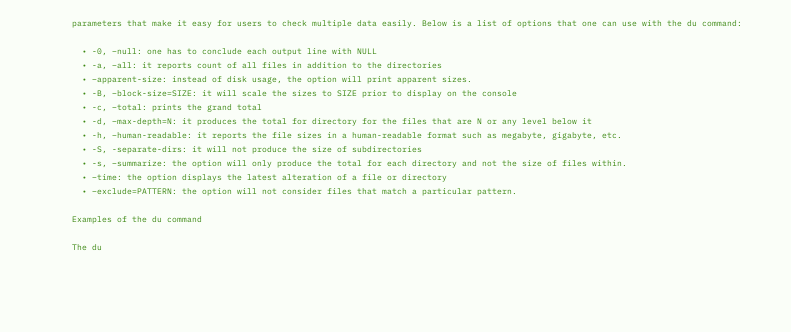parameters that make it easy for users to check multiple data easily. Below is a list of options that one can use with the du command:

  • -0, –null: one has to conclude each output line with NULL
  • -a, –all: it reports count of all files in addition to the directories
  • –apparent-size: instead of disk usage, the option will print apparent sizes.
  • -B, –block-size=SIZE: it will scale the sizes to SIZE prior to display on the console
  • -c, –total: prints the grand total
  • -d, –max-depth=N: it produces the total for directory for the files that are N or any level below it
  • -h, –human-readable: it reports the file sizes in a human-readable format such as megabyte, gigabyte, etc.
  • -S, -separate-dirs: it will not produce the size of subdirectories
  • -s, –summarize: the option will only produce the total for each directory and not the size of files within.
  • –time: the option displays the latest alteration of a file or directory
  • –exclude=PATTERN: the option will not consider files that match a particular pattern.

Examples of the du command

The du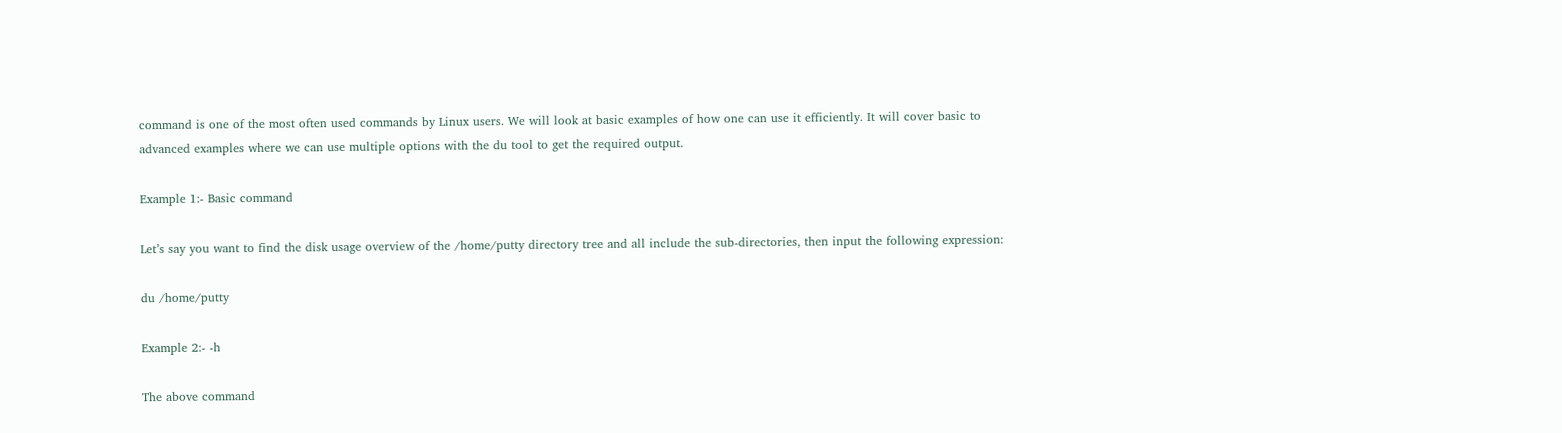command is one of the most often used commands by Linux users. We will look at basic examples of how one can use it efficiently. It will cover basic to advanced examples where we can use multiple options with the du tool to get the required output.

Example 1:- Basic command

Let’s say you want to find the disk usage overview of the /home/putty directory tree and all include the sub-directories, then input the following expression:

du /home/putty

Example 2:- -h

The above command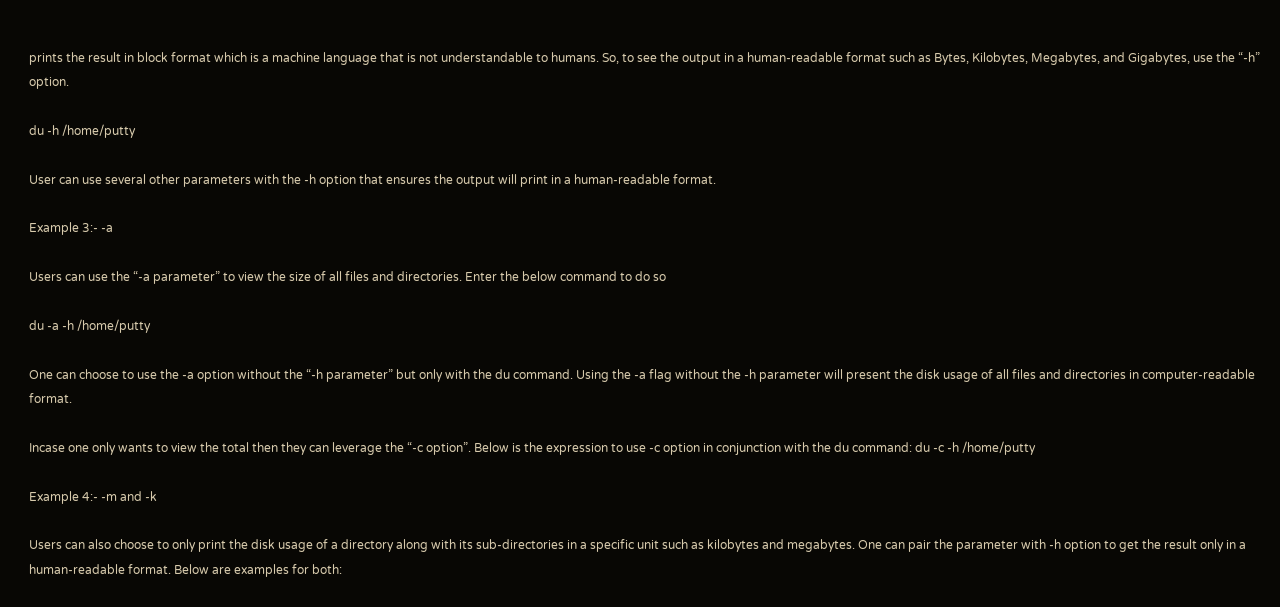prints the result in block format which is a machine language that is not understandable to humans. So, to see the output in a human-readable format such as Bytes, Kilobytes, Megabytes, and Gigabytes, use the “-h” option.

du -h /home/putty

User can use several other parameters with the -h option that ensures the output will print in a human-readable format.

Example 3:- -a

Users can use the “-a parameter” to view the size of all files and directories. Enter the below command to do so

du -a -h /home/putty

One can choose to use the -a option without the “-h parameter” but only with the du command. Using the -a flag without the -h parameter will present the disk usage of all files and directories in computer-readable format.

Incase one only wants to view the total then they can leverage the “-c option”. Below is the expression to use -c option in conjunction with the du command: du -c -h /home/putty

Example 4:- -m and -k

Users can also choose to only print the disk usage of a directory along with its sub-directories in a specific unit such as kilobytes and megabytes. One can pair the parameter with -h option to get the result only in a human-readable format. Below are examples for both: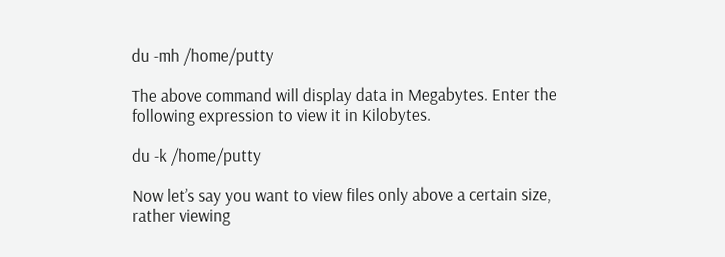du -mh /home/putty

The above command will display data in Megabytes. Enter the following expression to view it in Kilobytes.

du -k /home/putty

Now let’s say you want to view files only above a certain size, rather viewing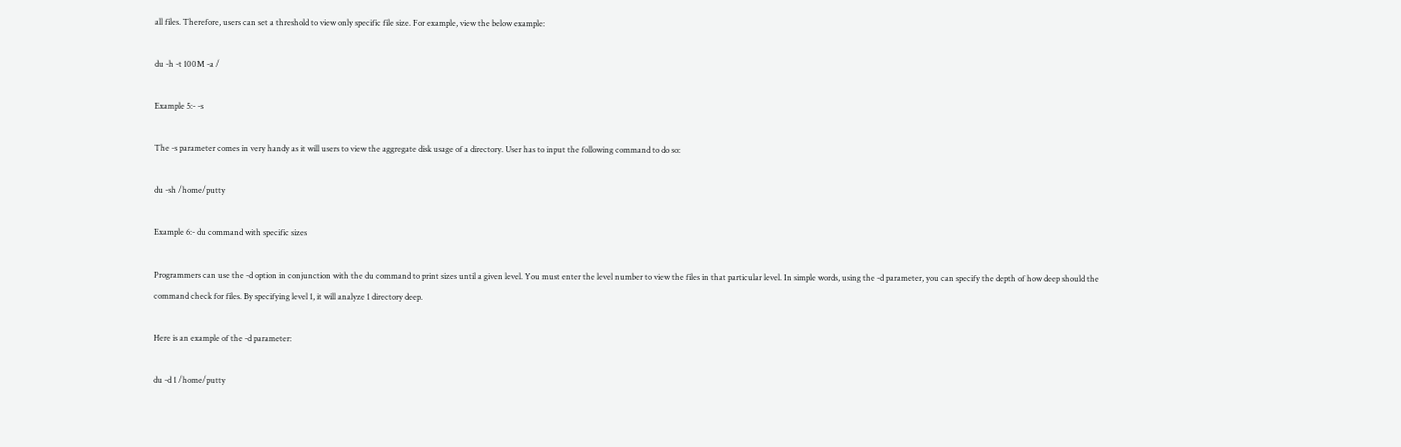all files. Therefore, users can set a threshold to view only specific file size. For example, view the below example:

du -h -t 100M -a /

Example 5:- -s

The -s parameter comes in very handy as it will users to view the aggregate disk usage of a directory. User has to input the following command to do so:

du -sh /home/putty

Example 6:- du command with specific sizes

Programmers can use the -d option in conjunction with the du command to print sizes until a given level. You must enter the level number to view the files in that particular level. In simple words, using the -d parameter, you can specify the depth of how deep should the command check for files. By specifying level 1, it will analyze 1 directory deep.

Here is an example of the -d parameter:

du -d 1 /home/putty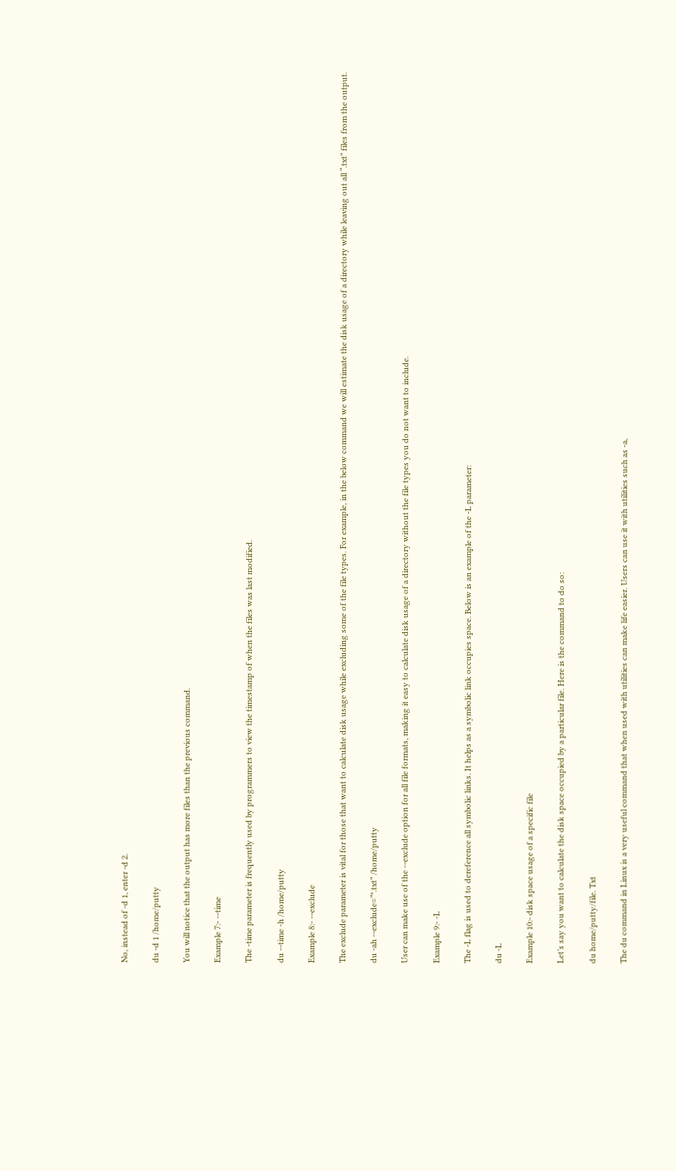No, instead of -d 1, enter -d 2.

du -d 1 /home/putty

You will notice that the output has more files than the previous command.

Example 7:- --time

The -time parameter is frequently used by programmers to view the timestamp of when the files was last modified.

du --time -h /home/putty

Example 8:- --exclude

The exclude parameter is vital for those that want to calculate disk usage while excluding some of the file types. For example, in the below command we will estimate the disk usage of a directory while leaving out all “.txt” files from the output.

du -ah --exclude=”*.txt” /home/putty

User can make use of the --exclude option for all file formats, making it easy to calculate disk usage of a directory without the file types you do not want to include.

Example 9:- -L

The -L flag is used to dereference all symbolic links. It helps as a symbolic link occupies space. Below is an example of the -L parameter:

du -L

Example 10:- disk space usage of a specific file

Let’s say you want to calculate the disk space occupied by a particular file. Here is the command to do so:

du home/putty/file. Txt

The du command in Linux is a very useful command that when used with utilities can make life easier. Users can use it with utilities such as -a,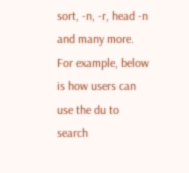sort, -n, -r, head -n and many more. For example, below is how users can use the du to search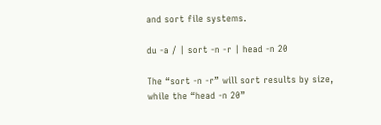and sort file systems.

du -a / | sort -n -r | head -n 20

The “sort -n -r” will sort results by size, while the “head -n 20”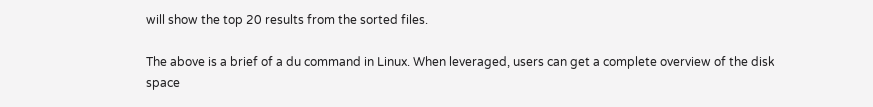will show the top 20 results from the sorted files.

The above is a brief of a du command in Linux. When leveraged, users can get a complete overview of the disk space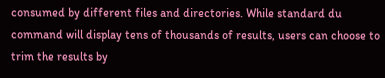consumed by different files and directories. While standard du command will display tens of thousands of results, users can choose to trim the results by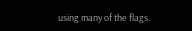using many of the flags.